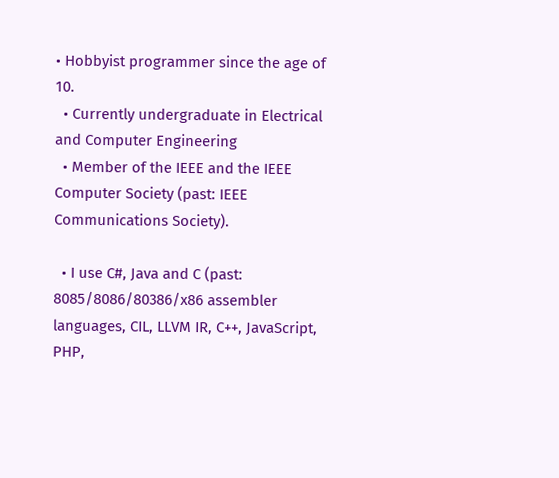• Hobbyist programmer since the age of 10.
  • Currently undergraduate in Electrical and Computer Engineering
  • Member of the IEEE and the IEEE Computer Society (past: IEEE Communications Society).

  • I use C#, Java and C (past: 8085/8086/80386/x86 assembler languages, CIL, LLVM IR, C++, JavaScript, PHP,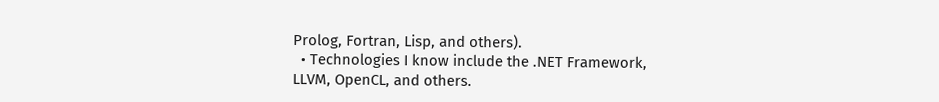Prolog, Fortran, Lisp, and others).
  • Technologies I know include the .NET Framework, LLVM, OpenCL, and others.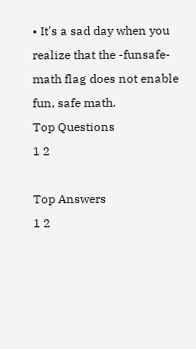• It's a sad day when you realize that the -funsafe-math flag does not enable fun, safe math.
Top Questions
1 2

Top Answers
1 2